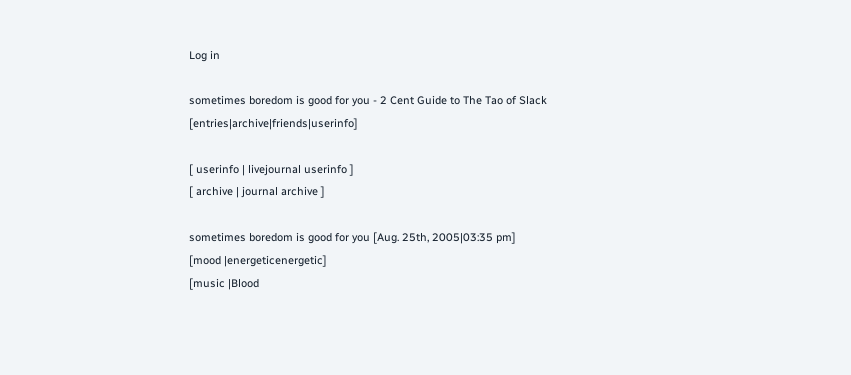Log in

sometimes boredom is good for you - 2 Cent Guide to The Tao of Slack [entries|archive|friends|userinfo]

[ userinfo | livejournal userinfo ]
[ archive | journal archive ]

sometimes boredom is good for you [Aug. 25th, 2005|03:35 pm]
[mood |energeticenergetic]
[music |Blood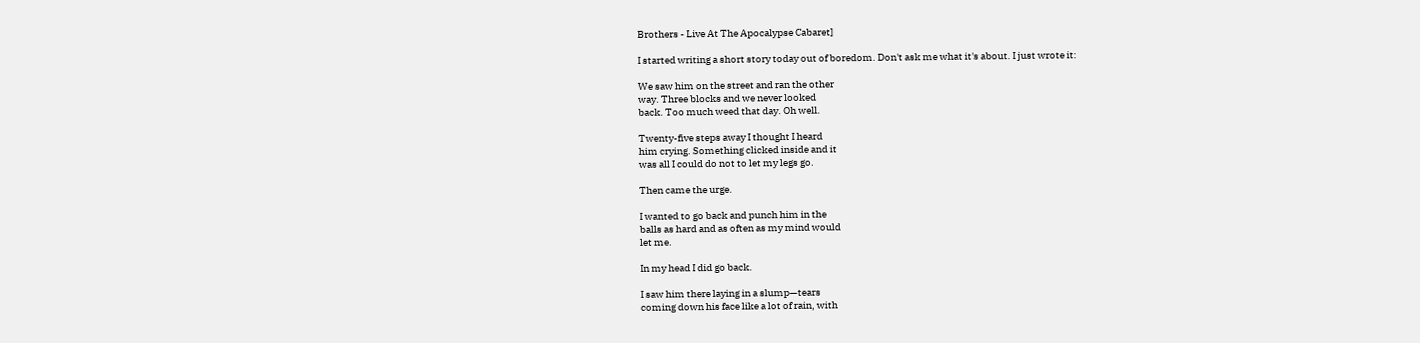Brothers - Live At The Apocalypse Cabaret]

I started writing a short story today out of boredom. Don't ask me what it's about. I just wrote it:

We saw him on the street and ran the other
way. Three blocks and we never looked
back. Too much weed that day. Oh well.

Twenty-five steps away I thought I heard
him crying. Something clicked inside and it
was all I could do not to let my legs go.

Then came the urge.

I wanted to go back and punch him in the
balls as hard and as often as my mind would
let me.

In my head I did go back.

I saw him there laying in a slump—tears
coming down his face like a lot of rain, with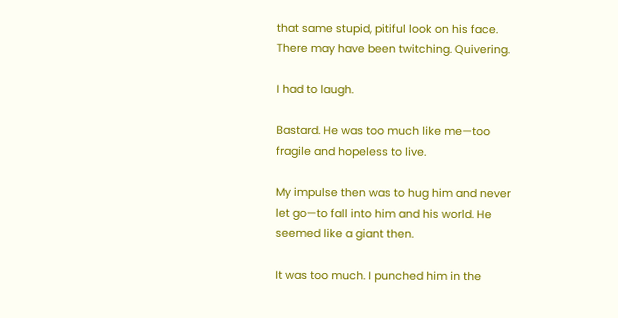that same stupid, pitiful look on his face.
There may have been twitching. Quivering.

I had to laugh.

Bastard. He was too much like me—too
fragile and hopeless to live.

My impulse then was to hug him and never
let go—to fall into him and his world. He
seemed like a giant then.

It was too much. I punched him in the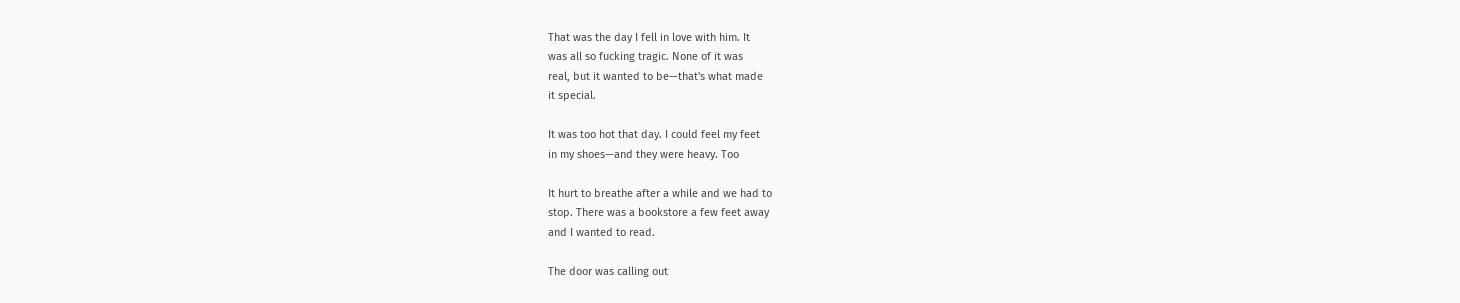That was the day I fell in love with him. It
was all so fucking tragic. None of it was
real, but it wanted to be—that's what made
it special.

It was too hot that day. I could feel my feet
in my shoes—and they were heavy. Too

It hurt to breathe after a while and we had to
stop. There was a bookstore a few feet away
and I wanted to read.

The door was calling out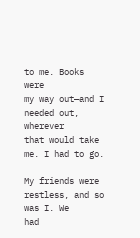to me. Books were
my way out—and I needed out, wherever
that would take me. I had to go.

My friends were restless, and so was I. We
had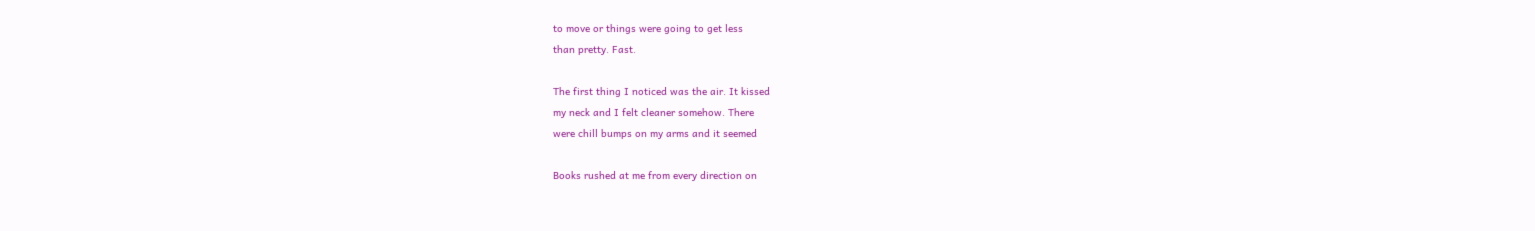to move or things were going to get less
than pretty. Fast.

The first thing I noticed was the air. It kissed
my neck and I felt cleaner somehow. There
were chill bumps on my arms and it seemed

Books rushed at me from every direction on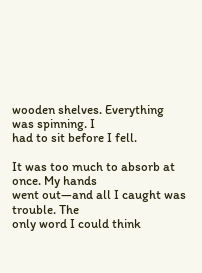wooden shelves. Everything was spinning. I
had to sit before I fell.

It was too much to absorb at once. My hands
went out—and all I caught was trouble. The
only word I could think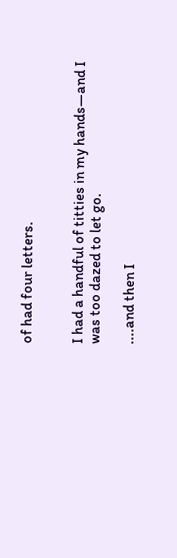of had four letters.


I had a handful of titties in my hands—and I
was too dazed to let go.

....and then I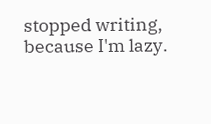stopped writing, because I'm lazy.